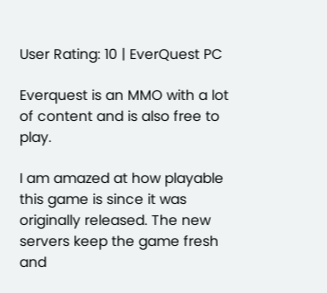User Rating: 10 | EverQuest PC

Everquest is an MMO with a lot of content and is also free to play.

I am amazed at how playable this game is since it was originally released. The new servers keep the game fresh and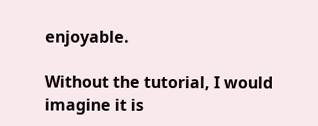enjoyable.

Without the tutorial, I would imagine it is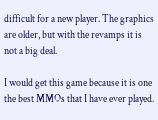difficult for a new player. The graphics are older, but with the revamps it is not a big deal.

I would get this game because it is one the best MMOs that I have ever played.